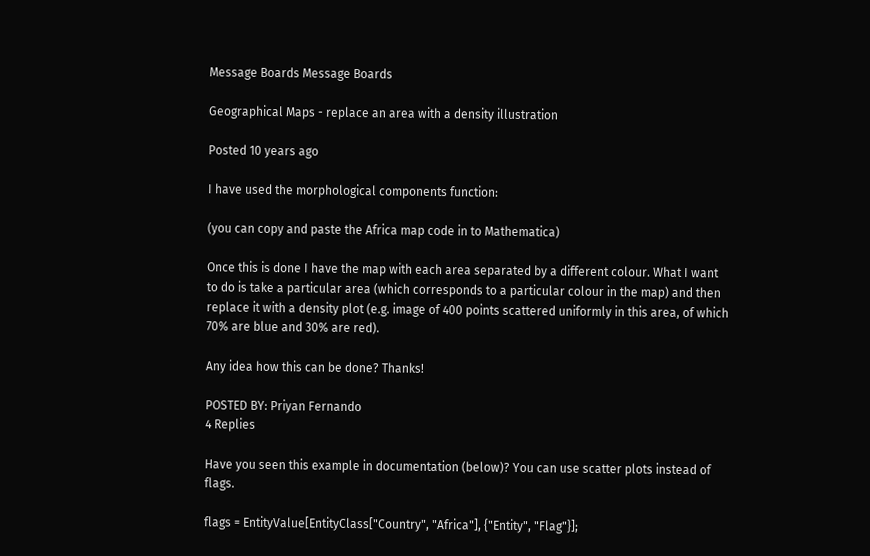Message Boards Message Boards

Geographical Maps - replace an area with a density illustration

Posted 10 years ago

I have used the morphological components function:

(you can copy and paste the Africa map code in to Mathematica)

Once this is done I have the map with each area separated by a different colour. What I want to do is take a particular area (which corresponds to a particular colour in the map) and then replace it with a density plot (e.g. image of 400 points scattered uniformly in this area, of which 70% are blue and 30% are red).

Any idea how this can be done? Thanks!

POSTED BY: Priyan Fernando
4 Replies

Have you seen this example in documentation (below)? You can use scatter plots instead of flags.

flags = EntityValue[EntityClass["Country", "Africa"], {"Entity", "Flag"}];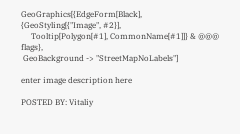GeoGraphics[{EdgeForm[Black], {GeoStyling[{"Image", #2}],
     Tooltip[Polygon[#1], CommonName[#1]]} & @@@ flags},
 GeoBackground -> "StreetMapNoLabels"]

enter image description here

POSTED BY: Vitaliy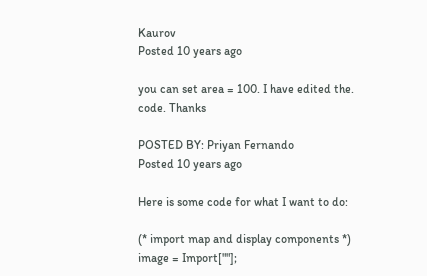Kaurov
Posted 10 years ago

you can set area = 100. I have edited the. code. Thanks

POSTED BY: Priyan Fernando
Posted 10 years ago

Here is some code for what I want to do:

(* import map and display components *)
image = Import[""];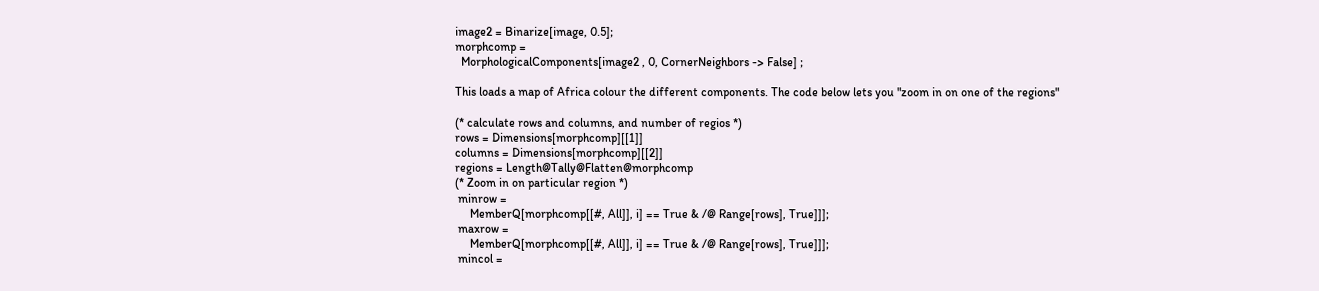image2 = Binarize[image, 0.5];
morphcomp =
  MorphologicalComponents[image2 , 0, CornerNeighbors -> False] ;

This loads a map of Africa colour the different components. The code below lets you "zoom in on one of the regions"

(* calculate rows and columns, and number of regios *)
rows = Dimensions[morphcomp][[1]]
columns = Dimensions[morphcomp][[2]]
regions = Length@Tally@Flatten@morphcomp
(* Zoom in on particular region *)
 minrow =
     MemberQ[morphcomp[[#, All]], i] == True & /@ Range[rows], True]]];
 maxrow =
     MemberQ[morphcomp[[#, All]], i] == True & /@ Range[rows], True]]];
 mincol =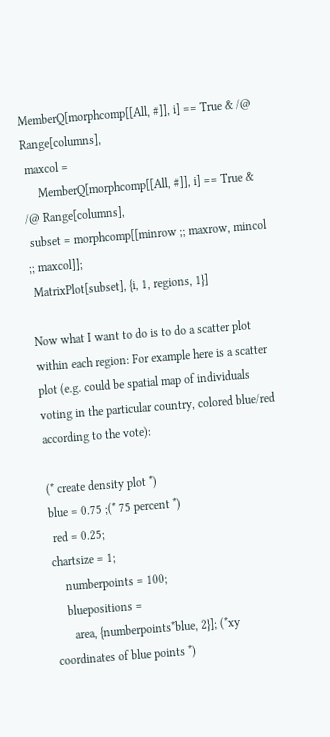MemberQ[morphcomp[[All, #]], i] == True & /@ Range[columns],
 maxcol =
     MemberQ[morphcomp[[All, #]], i] == True & /@ Range[columns],
 subset = morphcomp[[minrow ;; maxrow, mincol ;; maxcol]];
 MatrixPlot[subset], {i, 1, regions, 1}]

Now what I want to do is to do a scatter plot within each region: For example here is a scatter plot (e.g. could be spatial map of individuals voting in the particular country, colored blue/red according to the vote):

(* create density plot *)
blue = 0.75 ;(* 75 percent *)
 red = 0.25;
chartsize = 1;
    numberpoints = 100;
    bluepositions =
      area, {numberpoints*blue, 2}]; (*xy coordinates of blue points *)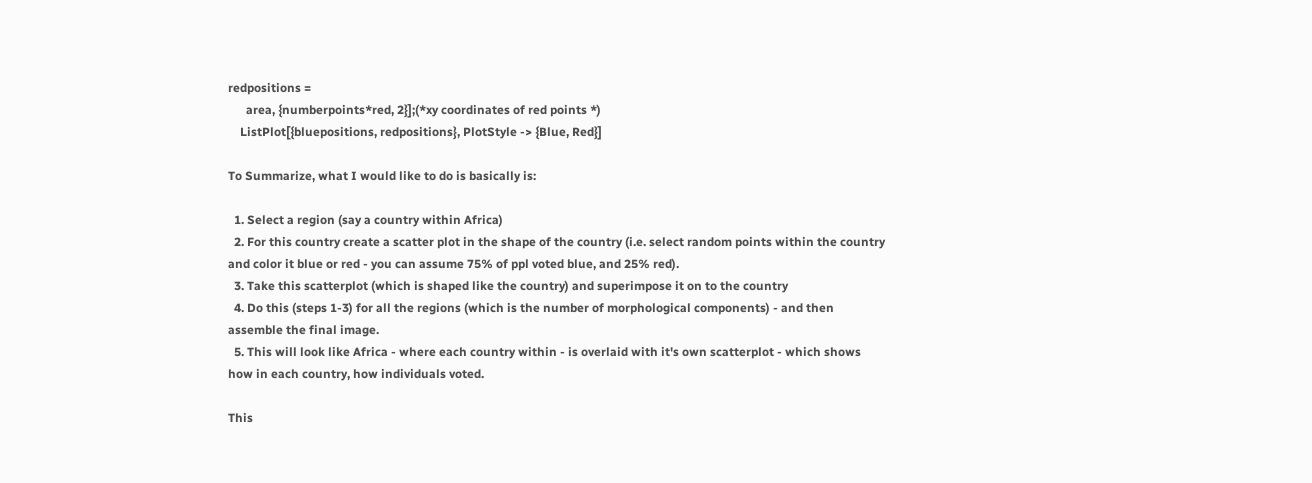redpositions =
      area, {numberpoints*red, 2}];(*xy coordinates of red points *)
    ListPlot[{bluepositions, redpositions}, PlotStyle -> {Blue, Red}]

To Summarize, what I would like to do is basically is:

  1. Select a region (say a country within Africa)
  2. For this country create a scatter plot in the shape of the country (i.e. select random points within the country and color it blue or red - you can assume 75% of ppl voted blue, and 25% red).
  3. Take this scatterplot (which is shaped like the country) and superimpose it on to the country
  4. Do this (steps 1-3) for all the regions (which is the number of morphological components) - and then assemble the final image.
  5. This will look like Africa - where each country within - is overlaid with it's own scatterplot - which shows how in each country, how individuals voted.

This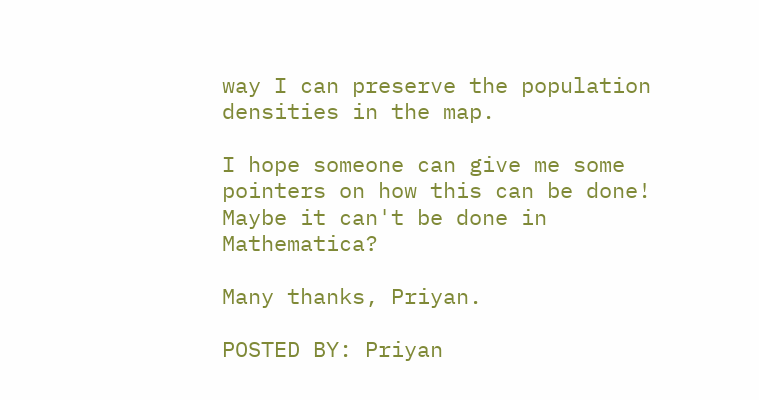way I can preserve the population densities in the map.

I hope someone can give me some pointers on how this can be done! Maybe it can't be done in Mathematica?

Many thanks, Priyan.

POSTED BY: Priyan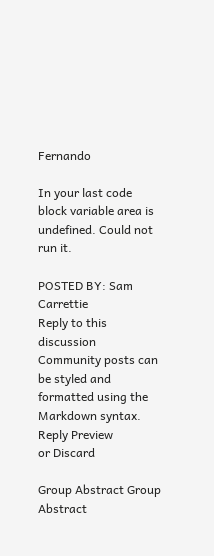Fernando

In your last code block variable area is undefined. Could not run it.

POSTED BY: Sam Carrettie
Reply to this discussion
Community posts can be styled and formatted using the Markdown syntax.
Reply Preview
or Discard

Group Abstract Group Abstract